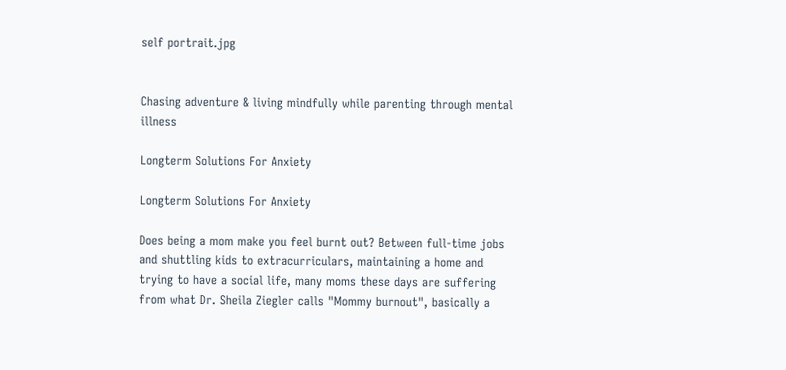self portrait.jpg


Chasing adventure & living mindfully while parenting through mental illness

Longterm Solutions For Anxiety

Longterm Solutions For Anxiety

Does being a mom make you feel burnt out? Between full-time jobs and shuttling kids to extracurriculars, maintaining a home and trying to have a social life, many moms these days are suffering from what Dr. Sheila Ziegler calls "Mommy burnout", basically a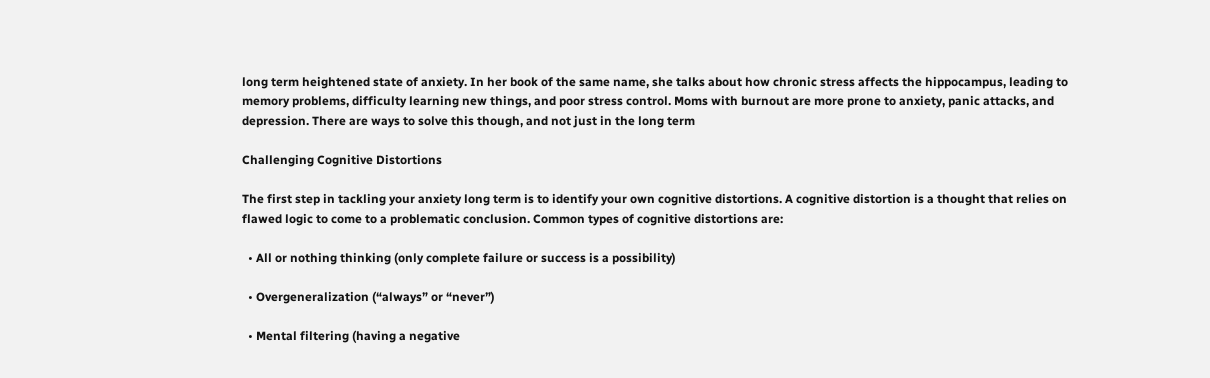long term heightened state of anxiety. In her book of the same name, she talks about how chronic stress affects the hippocampus, leading to memory problems, difficulty learning new things, and poor stress control. Moms with burnout are more prone to anxiety, panic attacks, and depression. There are ways to solve this though, and not just in the long term

Challenging Cognitive Distortions

The first step in tackling your anxiety long term is to identify your own cognitive distortions. A cognitive distortion is a thought that relies on flawed logic to come to a problematic conclusion. Common types of cognitive distortions are:

  • All or nothing thinking (only complete failure or success is a possibility)

  • Overgeneralization (“always” or “never”)

  • Mental filtering (having a negative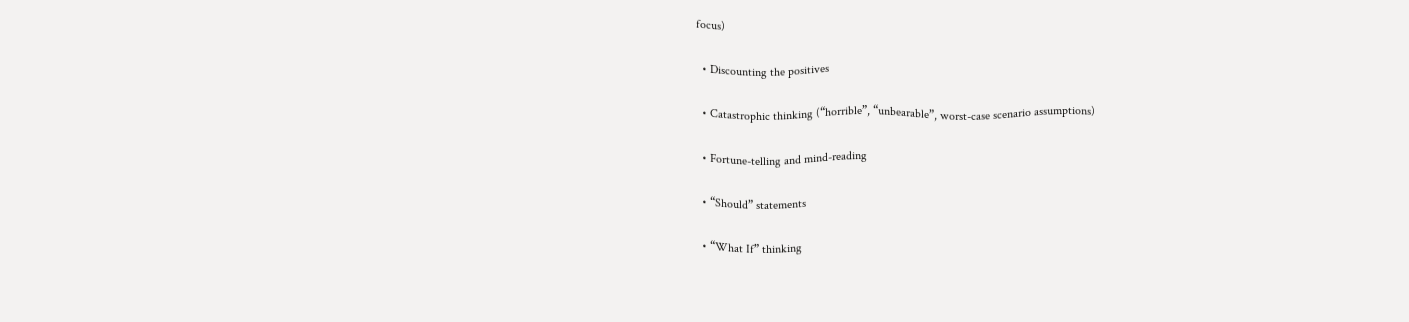focus)

  • Discounting the positives

  • Catastrophic thinking (“horrible”, “unbearable”, worst-case scenario assumptions)

  • Fortune-telling and mind-reading

  • “Should” statements

  • “What If” thinking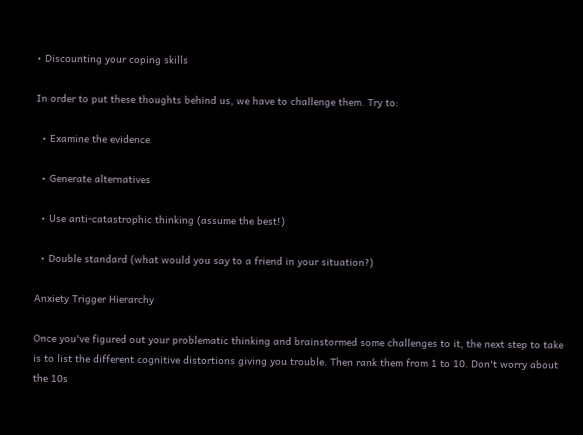• Discounting your coping skills

In order to put these thoughts behind us, we have to challenge them. Try to:

  • Examine the evidence

  • Generate alternatives

  • Use anti-catastrophic thinking (assume the best!)

  • Double standard (what would you say to a friend in your situation?)

Anxiety Trigger Hierarchy

Once you've figured out your problematic thinking and brainstormed some challenges to it, the next step to take is to list the different cognitive distortions giving you trouble. Then rank them from 1 to 10. Don't worry about the 10s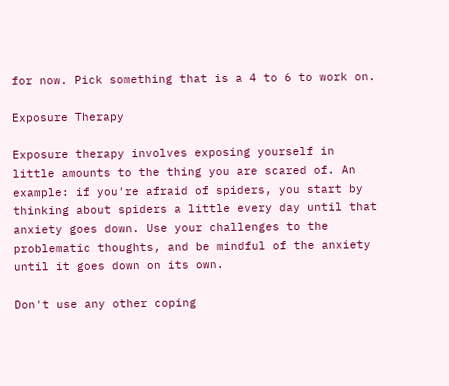for now. Pick something that is a 4 to 6 to work on.

Exposure Therapy

Exposure therapy involves exposing yourself in little amounts to the thing you are scared of. An example: if you're afraid of spiders, you start by thinking about spiders a little every day until that anxiety goes down. Use your challenges to the problematic thoughts, and be mindful of the anxiety until it goes down on its own.

Don't use any other coping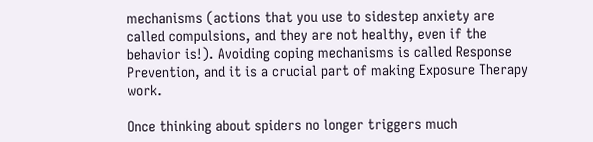mechanisms (actions that you use to sidestep anxiety are called compulsions, and they are not healthy, even if the behavior is!). Avoiding coping mechanisms is called Response Prevention, and it is a crucial part of making Exposure Therapy work.

Once thinking about spiders no longer triggers much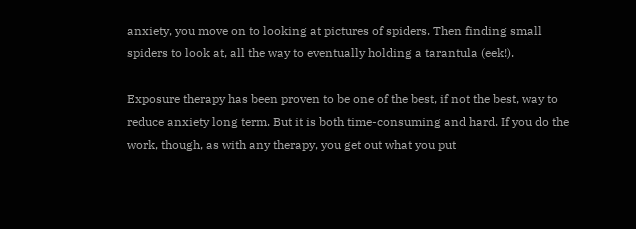anxiety, you move on to looking at pictures of spiders. Then finding small spiders to look at, all the way to eventually holding a tarantula (eek!).

Exposure therapy has been proven to be one of the best, if not the best, way to reduce anxiety long term. But it is both time-consuming and hard. If you do the work, though, as with any therapy, you get out what you put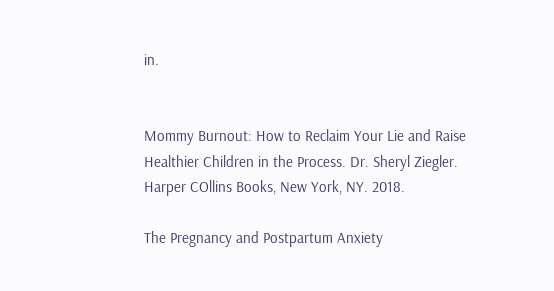in.


Mommy Burnout: How to Reclaim Your Lie and Raise Healthier Children in the Process. Dr. Sheryl Ziegler. Harper COllins Books, New York, NY. 2018.

The Pregnancy and Postpartum Anxiety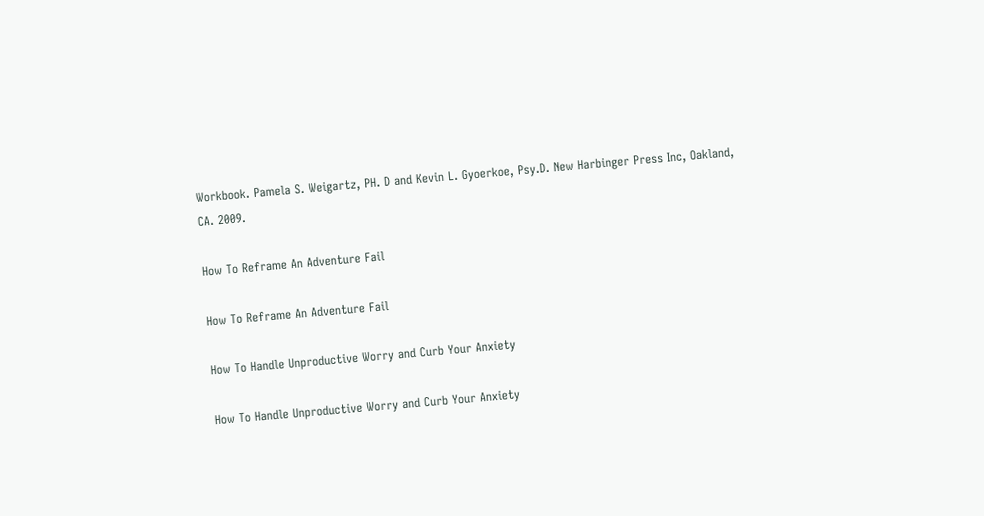Workbook. Pamela S. Weigartz, PH. D and Kevin L. Gyoerkoe, Psy.D. New Harbinger Press Inc, Oakland, CA. 2009.

How To Reframe An Adventure Fail

How To Reframe An Adventure Fail

How To Handle Unproductive Worry and Curb Your Anxiety

How To Handle Unproductive Worry and Curb Your Anxiety